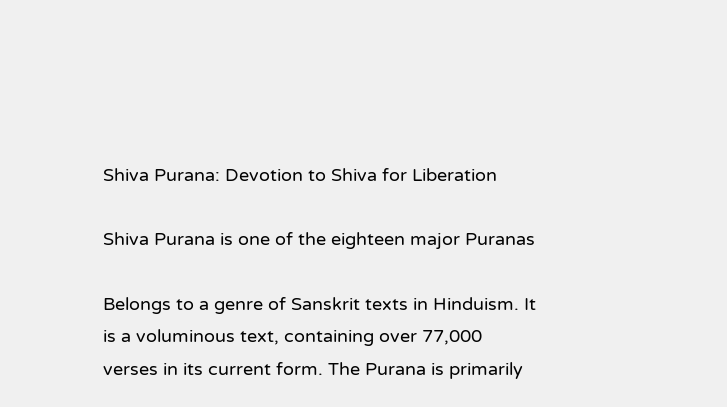Shiva Purana: Devotion to Shiva for Liberation

Shiva Purana is one of the eighteen major Puranas

Belongs to a genre of Sanskrit texts in Hinduism. It is a voluminous text, containing over 77,000 verses in its current form. The Purana is primarily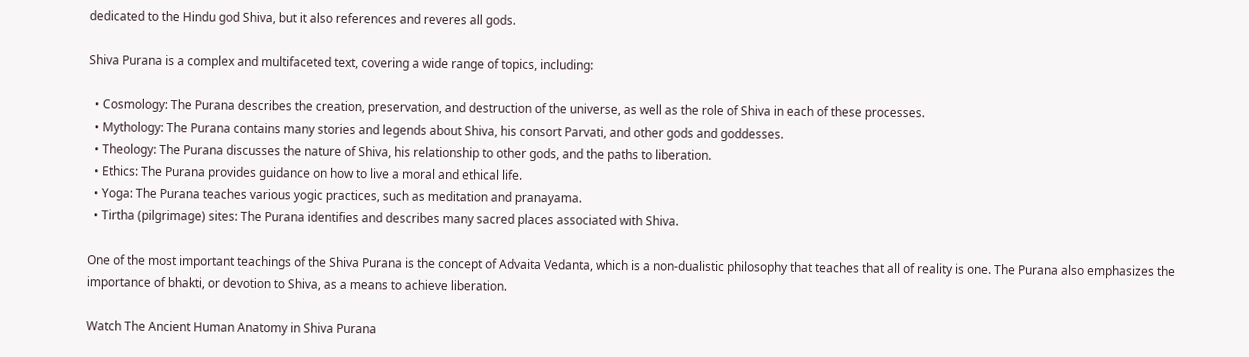dedicated to the Hindu god Shiva, but it also references and reveres all gods.

Shiva Purana is a complex and multifaceted text, covering a wide range of topics, including:

  • Cosmology: The Purana describes the creation, preservation, and destruction of the universe, as well as the role of Shiva in each of these processes.
  • Mythology: The Purana contains many stories and legends about Shiva, his consort Parvati, and other gods and goddesses.
  • Theology: The Purana discusses the nature of Shiva, his relationship to other gods, and the paths to liberation.
  • Ethics: The Purana provides guidance on how to live a moral and ethical life.
  • Yoga: The Purana teaches various yogic practices, such as meditation and pranayama.
  • Tirtha (pilgrimage) sites: The Purana identifies and describes many sacred places associated with Shiva.

One of the most important teachings of the Shiva Purana is the concept of Advaita Vedanta, which is a non-dualistic philosophy that teaches that all of reality is one. The Purana also emphasizes the importance of bhakti, or devotion to Shiva, as a means to achieve liberation.

Watch The Ancient Human Anatomy in Shiva Purana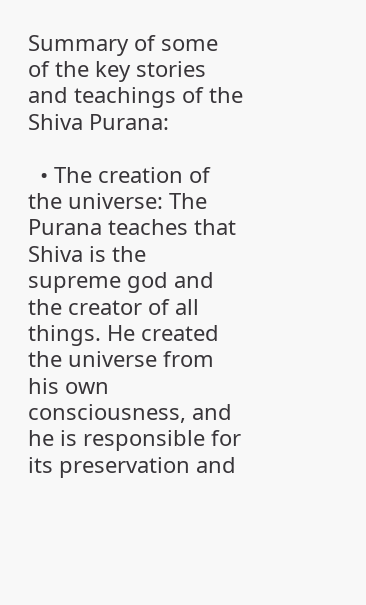Summary of some of the key stories and teachings of the Shiva Purana:

  • The creation of the universe: The Purana teaches that Shiva is the supreme god and the creator of all things. He created the universe from his own consciousness, and he is responsible for its preservation and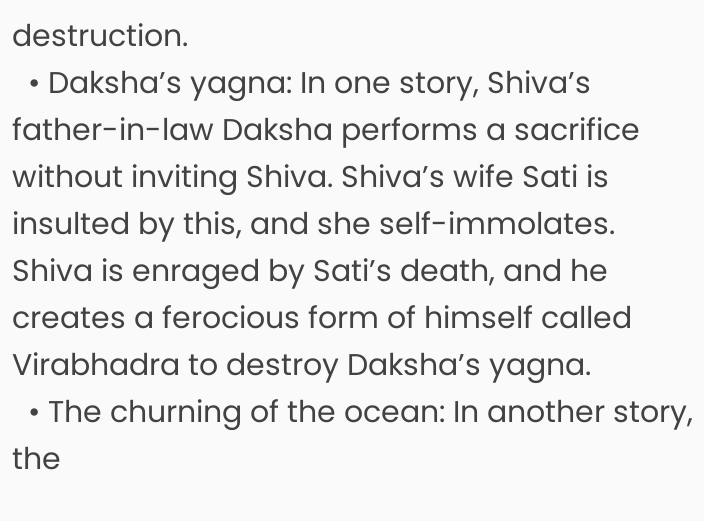destruction.
  • Daksha’s yagna: In one story, Shiva’s father-in-law Daksha performs a sacrifice without inviting Shiva. Shiva’s wife Sati is insulted by this, and she self-immolates. Shiva is enraged by Sati’s death, and he creates a ferocious form of himself called Virabhadra to destroy Daksha’s yagna.
  • The churning of the ocean: In another story, the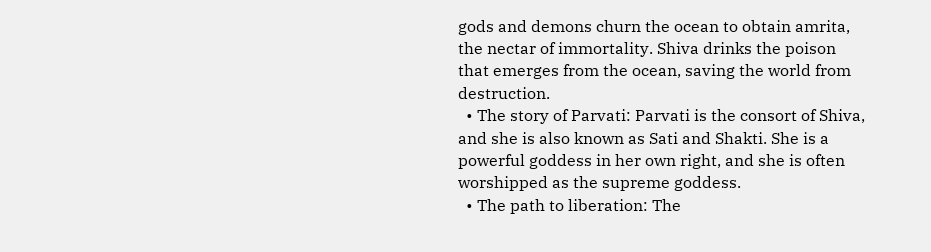gods and demons churn the ocean to obtain amrita, the nectar of immortality. Shiva drinks the poison that emerges from the ocean, saving the world from destruction.
  • The story of Parvati: Parvati is the consort of Shiva, and she is also known as Sati and Shakti. She is a powerful goddess in her own right, and she is often worshipped as the supreme goddess.
  • The path to liberation: The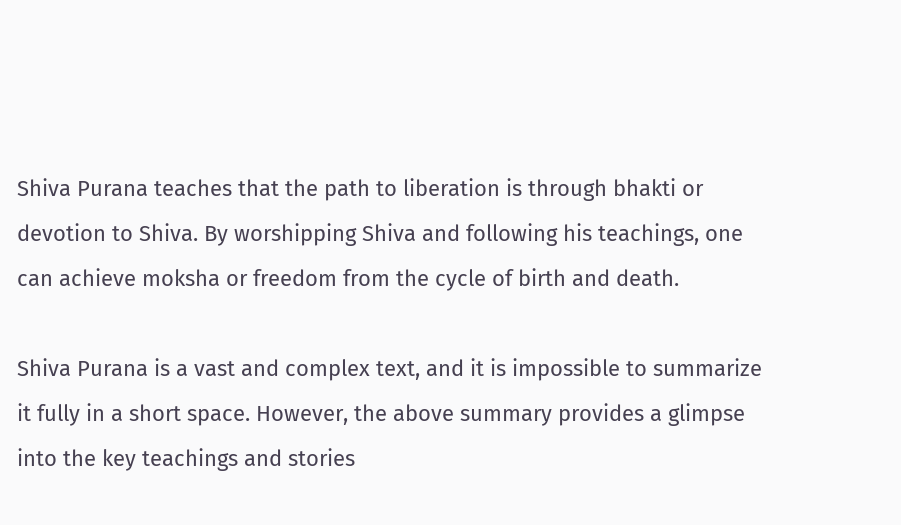Shiva Purana teaches that the path to liberation is through bhakti or devotion to Shiva. By worshipping Shiva and following his teachings, one can achieve moksha or freedom from the cycle of birth and death.

Shiva Purana is a vast and complex text, and it is impossible to summarize it fully in a short space. However, the above summary provides a glimpse into the key teachings and stories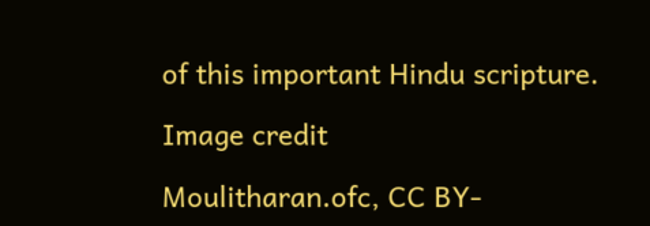of this important Hindu scripture.

Image credit

Moulitharan.ofc, CC BY-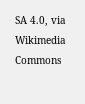SA 4.0, via Wikimedia Commons